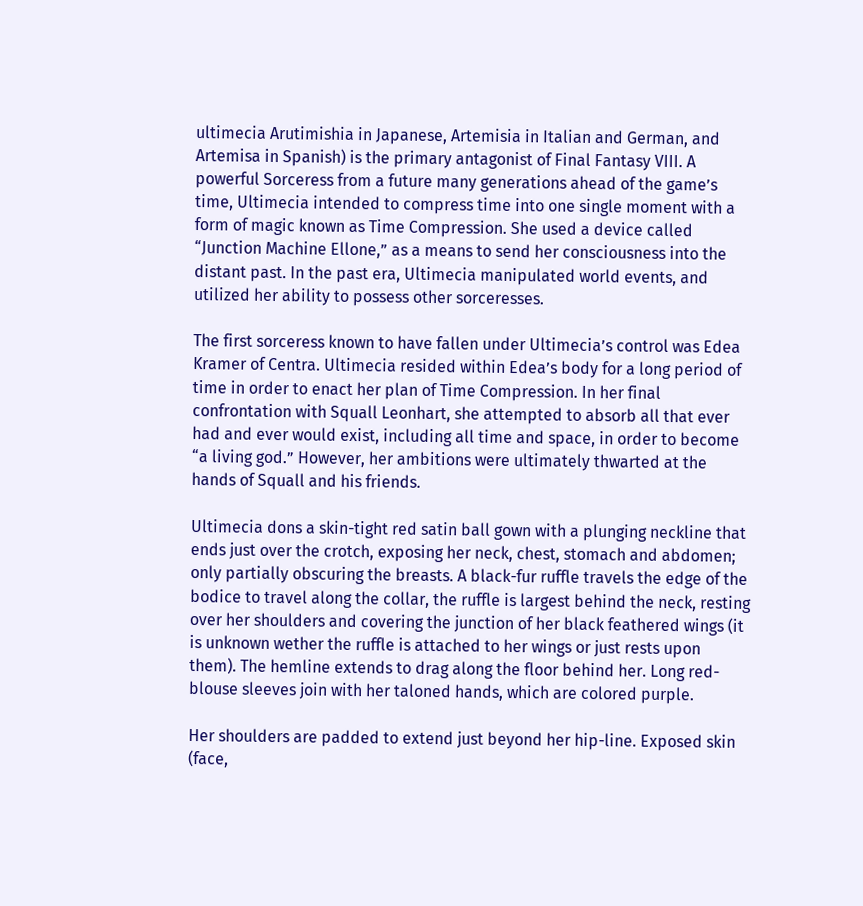ultimecia Arutimishia in Japanese, Artemisia in Italian and German, and Artemisa in Spanish) is the primary antagonist of Final Fantasy VIII. A powerful Sorceress from a future many generations ahead of the game’s time, Ultimecia intended to compress time into one single moment with a form of magic known as Time Compression. She used a device called “Junction Machine Ellone,” as a means to send her consciousness into the distant past. In the past era, Ultimecia manipulated world events, and utilized her ability to possess other sorceresses.

The first sorceress known to have fallen under Ultimecia’s control was Edea Kramer of Centra. Ultimecia resided within Edea’s body for a long period of time in order to enact her plan of Time Compression. In her final confrontation with Squall Leonhart, she attempted to absorb all that ever had and ever would exist, including all time and space, in order to become “a living god.” However, her ambitions were ultimately thwarted at the hands of Squall and his friends.

Ultimecia dons a skin-tight red satin ball gown with a plunging neckline that ends just over the crotch, exposing her neck, chest, stomach and abdomen; only partially obscuring the breasts. A black-fur ruffle travels the edge of the bodice to travel along the collar, the ruffle is largest behind the neck, resting over her shoulders and covering the junction of her black feathered wings (it is unknown wether the ruffle is attached to her wings or just rests upon them). The hemline extends to drag along the floor behind her. Long red-blouse sleeves join with her taloned hands, which are colored purple.

Her shoulders are padded to extend just beyond her hip-line. Exposed skin (face,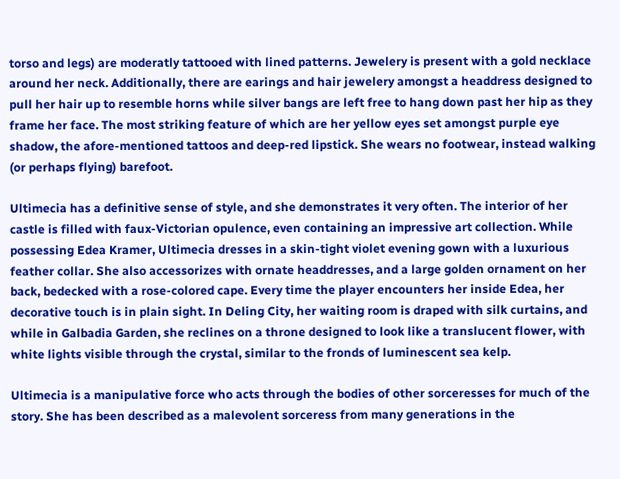torso and legs) are moderatly tattooed with lined patterns. Jewelery is present with a gold necklace around her neck. Additionally, there are earings and hair jewelery amongst a headdress designed to pull her hair up to resemble horns while silver bangs are left free to hang down past her hip as they frame her face. The most striking feature of which are her yellow eyes set amongst purple eye shadow, the afore-mentioned tattoos and deep-red lipstick. She wears no footwear, instead walking (or perhaps flying) barefoot.

Ultimecia has a definitive sense of style, and she demonstrates it very often. The interior of her castle is filled with faux-Victorian opulence, even containing an impressive art collection. While possessing Edea Kramer, Ultimecia dresses in a skin-tight violet evening gown with a luxurious feather collar. She also accessorizes with ornate headdresses, and a large golden ornament on her back, bedecked with a rose-colored cape. Every time the player encounters her inside Edea, her decorative touch is in plain sight. In Deling City, her waiting room is draped with silk curtains, and while in Galbadia Garden, she reclines on a throne designed to look like a translucent flower, with white lights visible through the crystal, similar to the fronds of luminescent sea kelp.

Ultimecia is a manipulative force who acts through the bodies of other sorceresses for much of the story. She has been described as a malevolent sorceress from many generations in the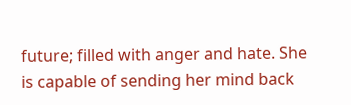future; filled with anger and hate. She is capable of sending her mind back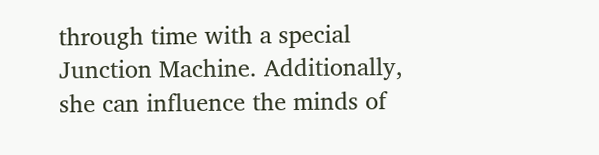through time with a special Junction Machine. Additionally, she can influence the minds of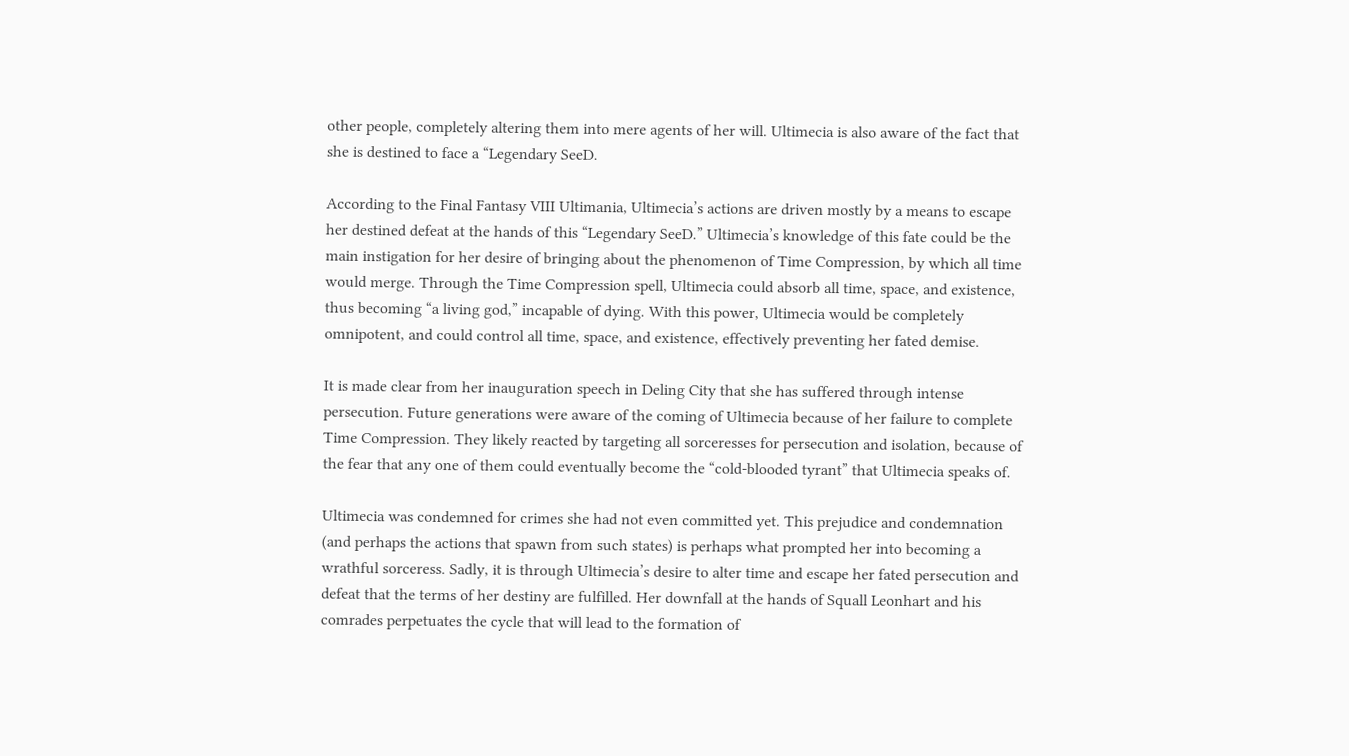other people, completely altering them into mere agents of her will. Ultimecia is also aware of the fact that she is destined to face a “Legendary SeeD.

According to the Final Fantasy VIII Ultimania, Ultimecia’s actions are driven mostly by a means to escape her destined defeat at the hands of this “Legendary SeeD.” Ultimecia’s knowledge of this fate could be the main instigation for her desire of bringing about the phenomenon of Time Compression, by which all time would merge. Through the Time Compression spell, Ultimecia could absorb all time, space, and existence, thus becoming “a living god,” incapable of dying. With this power, Ultimecia would be completely omnipotent, and could control all time, space, and existence, effectively preventing her fated demise.

It is made clear from her inauguration speech in Deling City that she has suffered through intense persecution. Future generations were aware of the coming of Ultimecia because of her failure to complete Time Compression. They likely reacted by targeting all sorceresses for persecution and isolation, because of the fear that any one of them could eventually become the “cold-blooded tyrant” that Ultimecia speaks of.

Ultimecia was condemned for crimes she had not even committed yet. This prejudice and condemnation (and perhaps the actions that spawn from such states) is perhaps what prompted her into becoming a wrathful sorceress. Sadly, it is through Ultimecia’s desire to alter time and escape her fated persecution and defeat that the terms of her destiny are fulfilled. Her downfall at the hands of Squall Leonhart and his comrades perpetuates the cycle that will lead to the formation of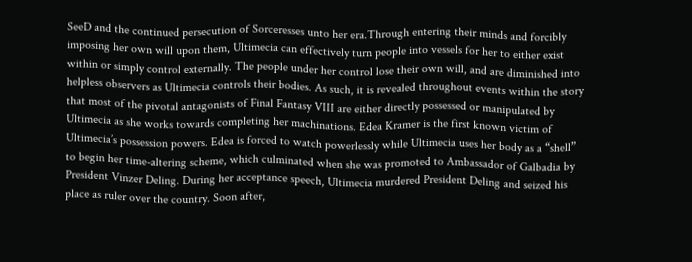SeeD and the continued persecution of Sorceresses unto her era.Through entering their minds and forcibly imposing her own will upon them, Ultimecia can effectively turn people into vessels for her to either exist within or simply control externally. The people under her control lose their own will, and are diminished into helpless observers as Ultimecia controls their bodies. As such, it is revealed throughout events within the story that most of the pivotal antagonists of Final Fantasy VIII are either directly possessed or manipulated by Ultimecia as she works towards completing her machinations. Edea Kramer is the first known victim of Ultimecia’s possession powers. Edea is forced to watch powerlessly while Ultimecia uses her body as a “shell” to begin her time-altering scheme, which culminated when she was promoted to Ambassador of Galbadia by President Vinzer Deling. During her acceptance speech, Ultimecia murdered President Deling and seized his place as ruler over the country. Soon after,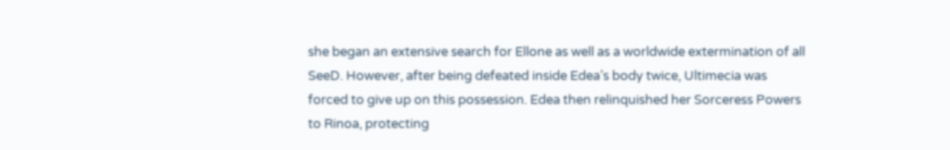she began an extensive search for Ellone as well as a worldwide extermination of all SeeD. However, after being defeated inside Edea’s body twice, Ultimecia was forced to give up on this possession. Edea then relinquished her Sorceress Powers to Rinoa, protecting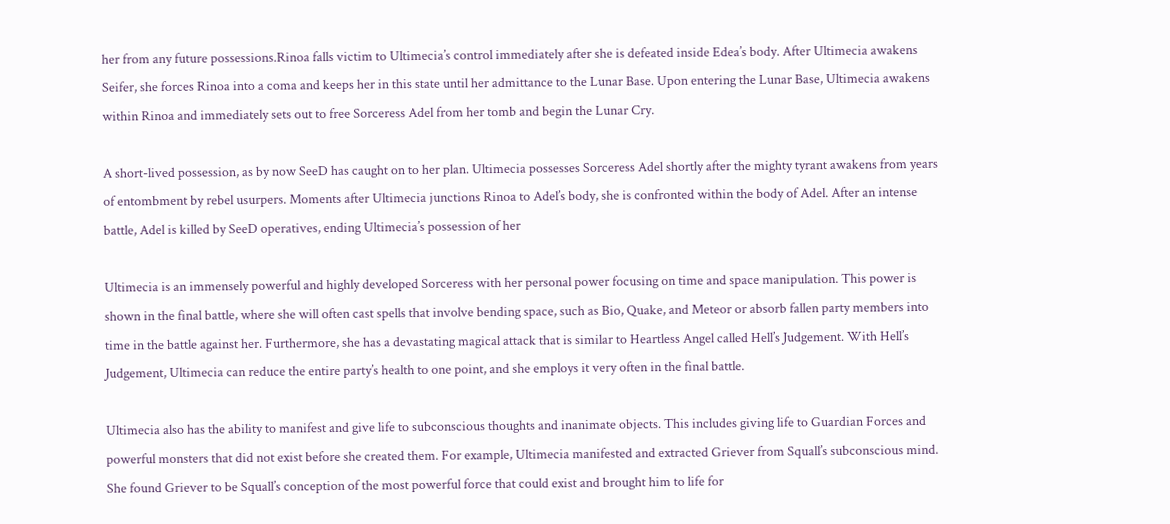her from any future possessions.Rinoa falls victim to Ultimecia’s control immediately after she is defeated inside Edea’s body. After Ultimecia awakens Seifer, she forces Rinoa into a coma and keeps her in this state until her admittance to the Lunar Base. Upon entering the Lunar Base, Ultimecia awakens within Rinoa and immediately sets out to free Sorceress Adel from her tomb and begin the Lunar Cry.

A short-lived possession, as by now SeeD has caught on to her plan. Ultimecia possesses Sorceress Adel shortly after the mighty tyrant awakens from years of entombment by rebel usurpers. Moments after Ultimecia junctions Rinoa to Adel’s body, she is confronted within the body of Adel. After an intense battle, Adel is killed by SeeD operatives, ending Ultimecia’s possession of her

Ultimecia is an immensely powerful and highly developed Sorceress with her personal power focusing on time and space manipulation. This power is shown in the final battle, where she will often cast spells that involve bending space, such as Bio, Quake, and Meteor or absorb fallen party members into time in the battle against her. Furthermore, she has a devastating magical attack that is similar to Heartless Angel called Hell’s Judgement. With Hell’s Judgement, Ultimecia can reduce the entire party’s health to one point, and she employs it very often in the final battle.

Ultimecia also has the ability to manifest and give life to subconscious thoughts and inanimate objects. This includes giving life to Guardian Forces and powerful monsters that did not exist before she created them. For example, Ultimecia manifested and extracted Griever from Squall’s subconscious mind. She found Griever to be Squall’s conception of the most powerful force that could exist and brought him to life for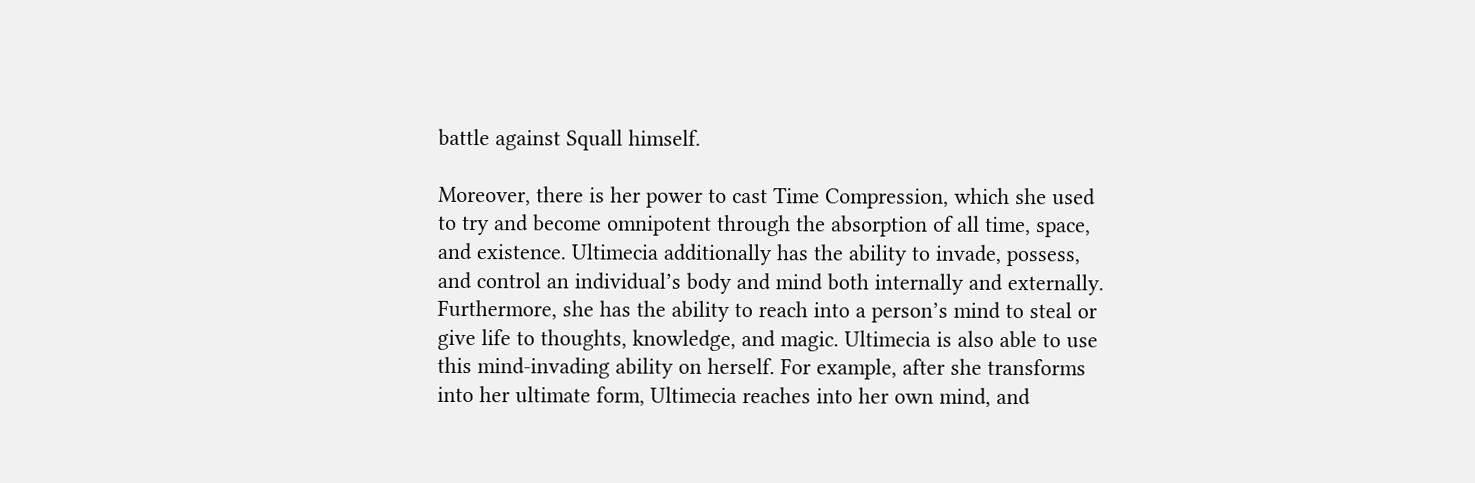battle against Squall himself.

Moreover, there is her power to cast Time Compression, which she used to try and become omnipotent through the absorption of all time, space, and existence. Ultimecia additionally has the ability to invade, possess, and control an individual’s body and mind both internally and externally. Furthermore, she has the ability to reach into a person’s mind to steal or give life to thoughts, knowledge, and magic. Ultimecia is also able to use this mind-invading ability on herself. For example, after she transforms into her ultimate form, Ultimecia reaches into her own mind, and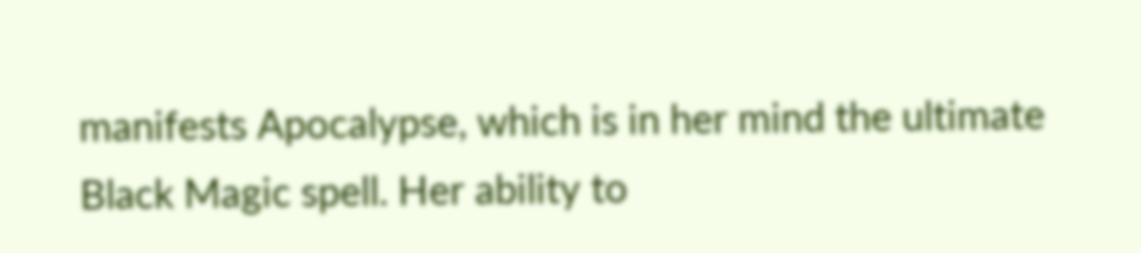manifests Apocalypse, which is in her mind the ultimate Black Magic spell. Her ability to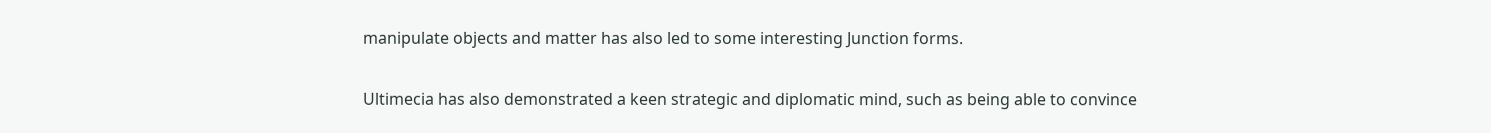manipulate objects and matter has also led to some interesting Junction forms.

Ultimecia has also demonstrated a keen strategic and diplomatic mind, such as being able to convince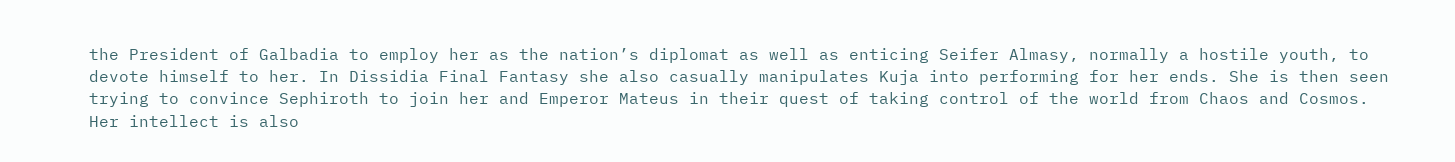the President of Galbadia to employ her as the nation’s diplomat as well as enticing Seifer Almasy, normally a hostile youth, to devote himself to her. In Dissidia Final Fantasy she also casually manipulates Kuja into performing for her ends. She is then seen trying to convince Sephiroth to join her and Emperor Mateus in their quest of taking control of the world from Chaos and Cosmos. Her intellect is also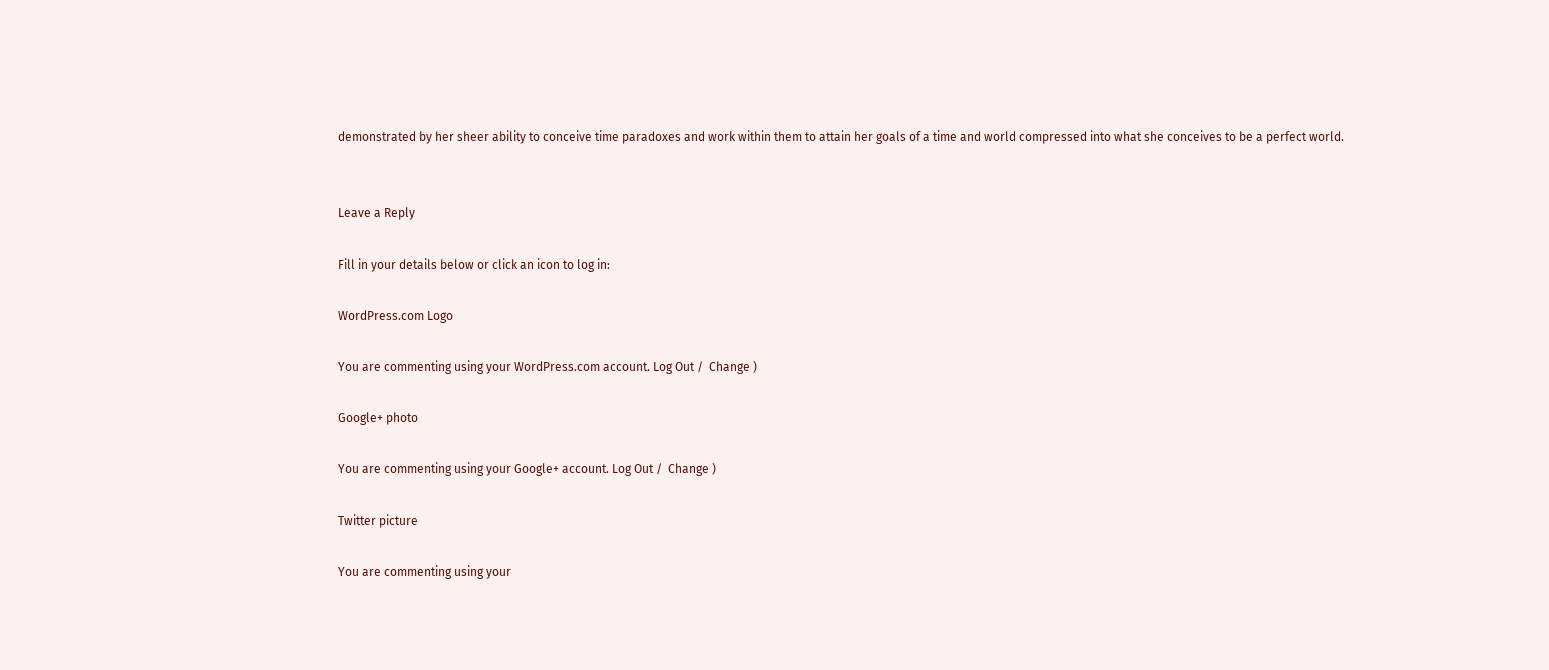demonstrated by her sheer ability to conceive time paradoxes and work within them to attain her goals of a time and world compressed into what she conceives to be a perfect world.


Leave a Reply

Fill in your details below or click an icon to log in:

WordPress.com Logo

You are commenting using your WordPress.com account. Log Out /  Change )

Google+ photo

You are commenting using your Google+ account. Log Out /  Change )

Twitter picture

You are commenting using your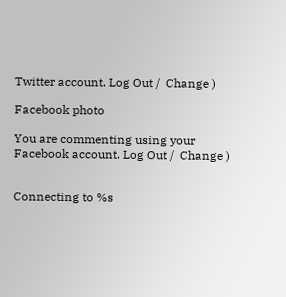Twitter account. Log Out /  Change )

Facebook photo

You are commenting using your Facebook account. Log Out /  Change )


Connecting to %s